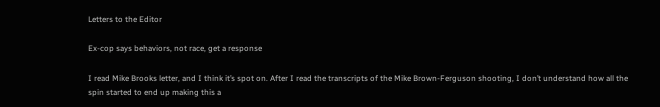Letters to the Editor

Ex-cop says behaviors, not race, get a response

I read Mike Brooks letter, and I think it’s spot on. After I read the transcripts of the Mike Brown-Ferguson shooting, I don’t understand how all the spin started to end up making this a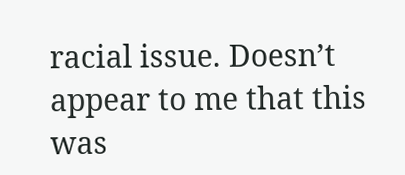racial issue. Doesn’t appear to me that this was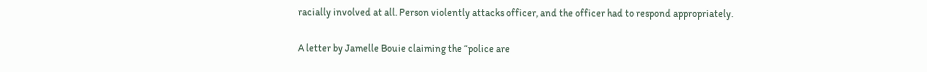racially involved at all. Person violently attacks officer, and the officer had to respond appropriately.

A letter by Jamelle Bouie claiming the “police are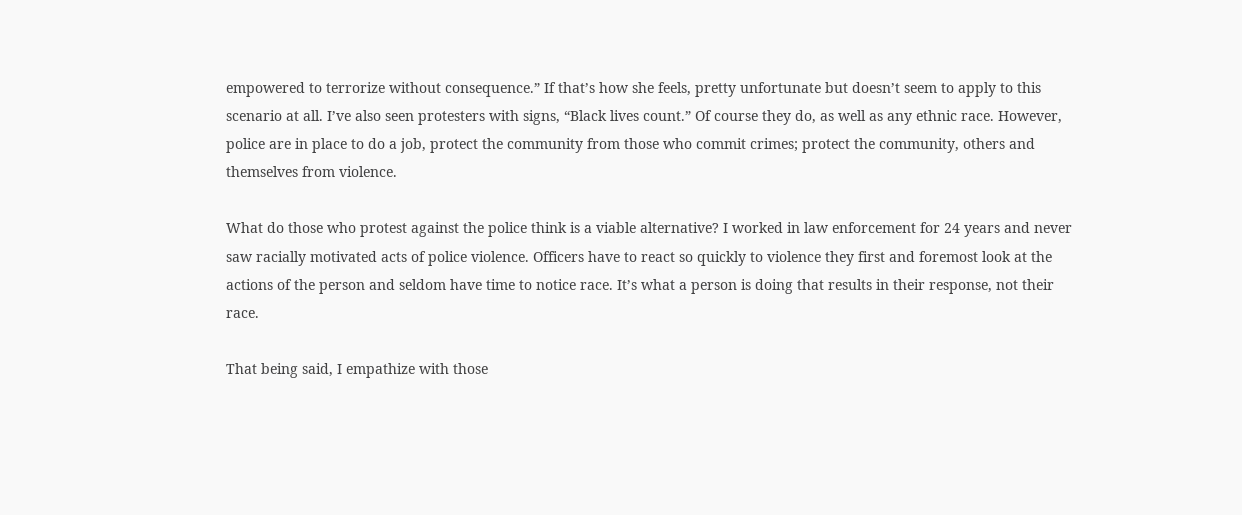empowered to terrorize without consequence.” If that’s how she feels, pretty unfortunate but doesn’t seem to apply to this scenario at all. I’ve also seen protesters with signs, “Black lives count.” Of course they do, as well as any ethnic race. However, police are in place to do a job, protect the community from those who commit crimes; protect the community, others and themselves from violence.

What do those who protest against the police think is a viable alternative? I worked in law enforcement for 24 years and never saw racially motivated acts of police violence. Officers have to react so quickly to violence they first and foremost look at the actions of the person and seldom have time to notice race. It’s what a person is doing that results in their response, not their race.

That being said, I empathize with those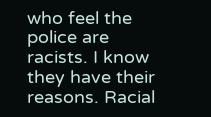who feel the police are racists. I know they have their reasons. Racial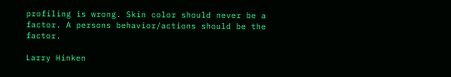profiling is wrong. Skin color should never be a factor. A persons behavior/actions should be the factor.

Larry Hinken